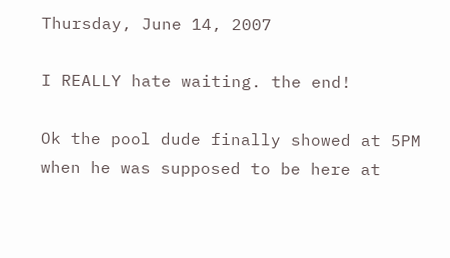Thursday, June 14, 2007

I REALLY hate waiting. the end!

Ok the pool dude finally showed at 5PM when he was supposed to be here at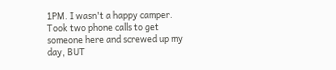1PM. I wasn't a happy camper. Took two phone calls to get someone here and screwed up my day, BUT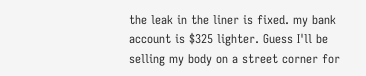the leak in the liner is fixed. my bank account is $325 lighter. Guess I'll be selling my body on a street corner for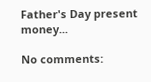Father's Day present money...

No comments: